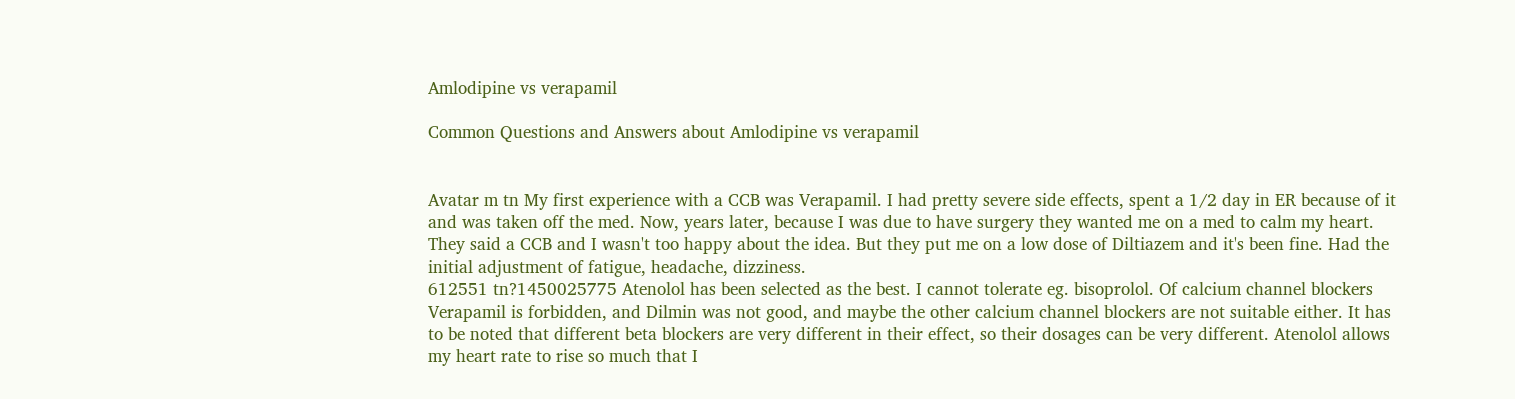Amlodipine vs verapamil

Common Questions and Answers about Amlodipine vs verapamil


Avatar m tn My first experience with a CCB was Verapamil. I had pretty severe side effects, spent a 1/2 day in ER because of it and was taken off the med. Now, years later, because I was due to have surgery they wanted me on a med to calm my heart. They said a CCB and I wasn't too happy about the idea. But they put me on a low dose of Diltiazem and it's been fine. Had the initial adjustment of fatigue, headache, dizziness.
612551 tn?1450025775 Atenolol has been selected as the best. I cannot tolerate eg. bisoprolol. Of calcium channel blockers Verapamil is forbidden, and Dilmin was not good, and maybe the other calcium channel blockers are not suitable either. It has to be noted that different beta blockers are very different in their effect, so their dosages can be very different. Atenolol allows my heart rate to rise so much that I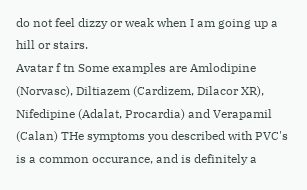do not feel dizzy or weak when I am going up a hill or stairs.
Avatar f tn Some examples are Amlodipine (Norvasc), Diltiazem (Cardizem, Dilacor XR), Nifedipine (Adalat, Procardia) and Verapamil (Calan) THe symptoms you described with PVC's is a common occurance, and is definitely a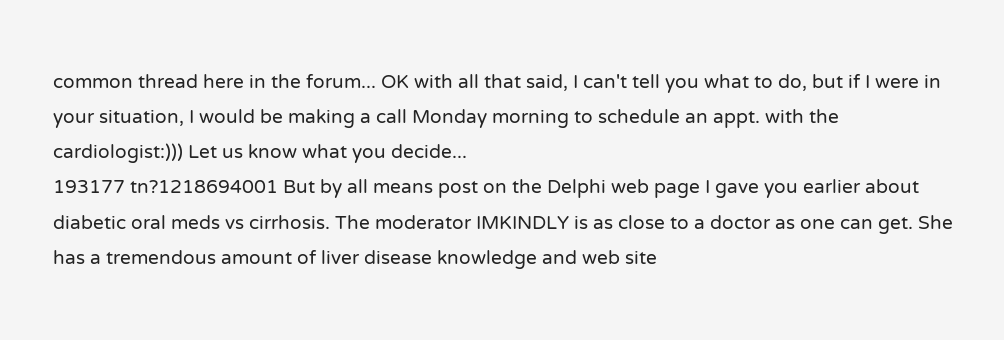common thread here in the forum... OK with all that said, I can't tell you what to do, but if I were in your situation, I would be making a call Monday morning to schedule an appt. with the cardiologist:))) Let us know what you decide...
193177 tn?1218694001 But by all means post on the Delphi web page I gave you earlier about diabetic oral meds vs cirrhosis. The moderator IMKINDLY is as close to a doctor as one can get. She has a tremendous amount of liver disease knowledge and web site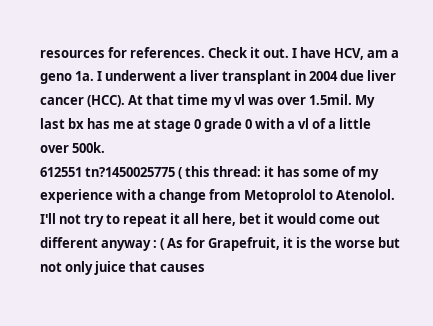resources for references. Check it out. I have HCV, am a geno 1a. I underwent a liver transplant in 2004 due liver cancer (HCC). At that time my vl was over 1.5mil. My last bx has me at stage 0 grade 0 with a vl of a little over 500k.
612551 tn?1450025775 ( this thread: it has some of my experience with a change from Metoprolol to Atenolol. I'll not try to repeat it all here, bet it would come out different anyway : ( As for Grapefruit, it is the worse but not only juice that causes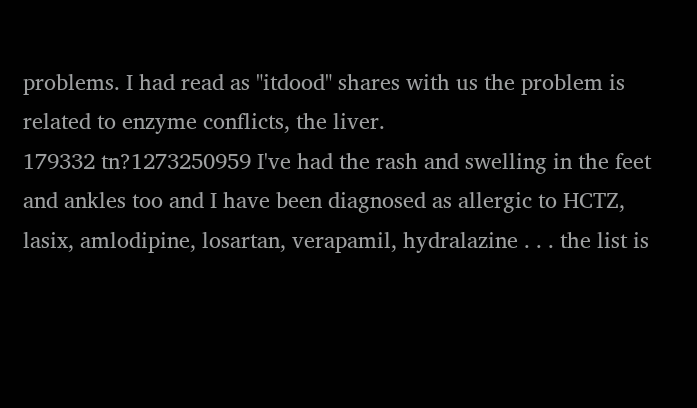problems. I had read as "itdood" shares with us the problem is related to enzyme conflicts, the liver.
179332 tn?1273250959 I've had the rash and swelling in the feet and ankles too and I have been diagnosed as allergic to HCTZ, lasix, amlodipine, losartan, verapamil, hydralazine . . . the list is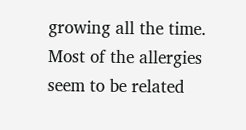growing all the time. Most of the allergies seem to be related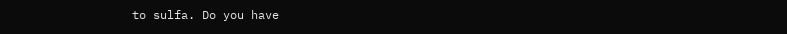to sulfa. Do you have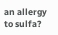an allergy to sulfa?